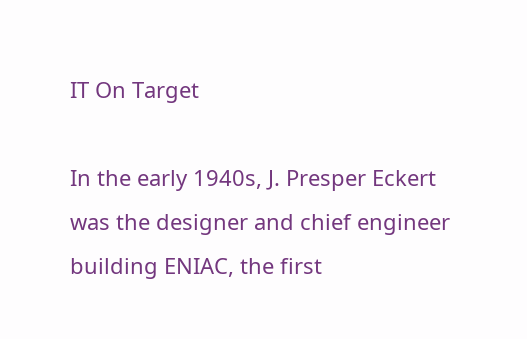IT On Target

In the early 1940s, J. Presper Eckert was the designer and chief engineer building ENIAC, the first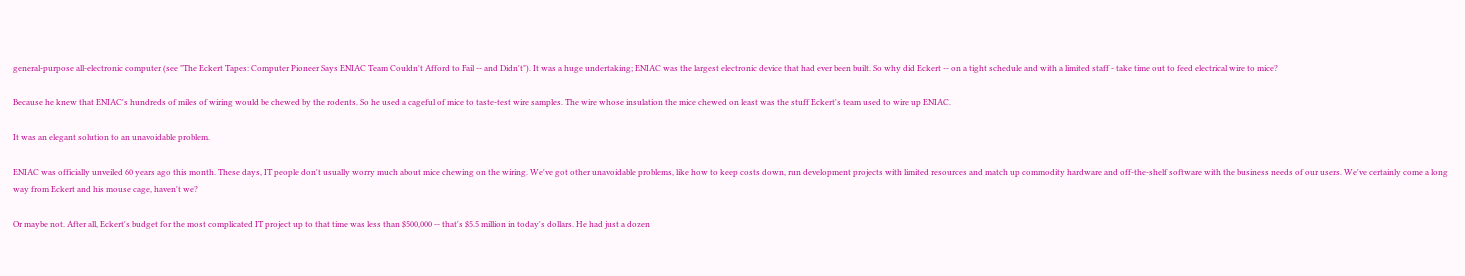general-purpose all-electronic computer (see "The Eckert Tapes: Computer Pioneer Says ENIAC Team Couldn't Afford to Fail -- and Didn't"). It was a huge undertaking; ENIAC was the largest electronic device that had ever been built. So why did Eckert -- on a tight schedule and with a limited staff - take time out to feed electrical wire to mice?

Because he knew that ENIAC's hundreds of miles of wiring would be chewed by the rodents. So he used a cageful of mice to taste-test wire samples. The wire whose insulation the mice chewed on least was the stuff Eckert's team used to wire up ENIAC.

It was an elegant solution to an unavoidable problem.

ENIAC was officially unveiled 60 years ago this month. These days, IT people don't usually worry much about mice chewing on the wiring. We've got other unavoidable problems, like how to keep costs down, run development projects with limited resources and match up commodity hardware and off-the-shelf software with the business needs of our users. We've certainly come a long way from Eckert and his mouse cage, haven't we?

Or maybe not. After all, Eckert's budget for the most complicated IT project up to that time was less than $500,000 -- that's $5.5 million in today's dollars. He had just a dozen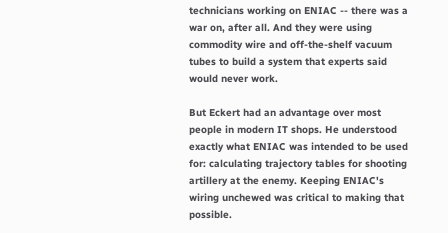technicians working on ENIAC -- there was a war on, after all. And they were using commodity wire and off-the-shelf vacuum tubes to build a system that experts said would never work.

But Eckert had an advantage over most people in modern IT shops. He understood exactly what ENIAC was intended to be used for: calculating trajectory tables for shooting artillery at the enemy. Keeping ENIAC's wiring unchewed was critical to making that possible.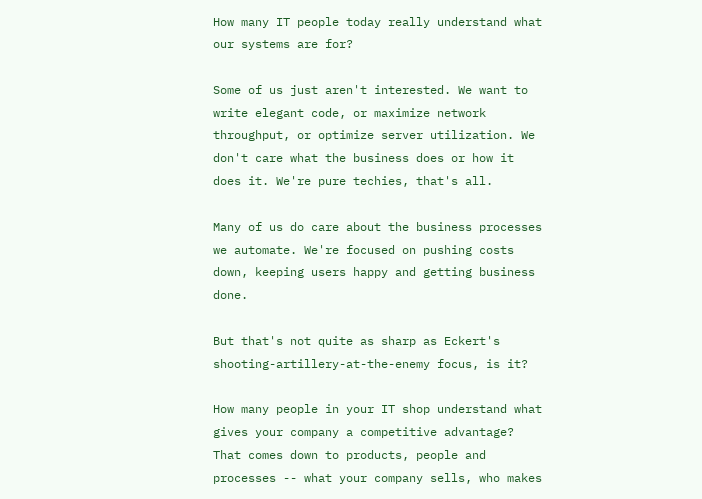How many IT people today really understand what our systems are for?

Some of us just aren't interested. We want to write elegant code, or maximize network throughput, or optimize server utilization. We don't care what the business does or how it does it. We're pure techies, that's all.

Many of us do care about the business processes we automate. We're focused on pushing costs down, keeping users happy and getting business done.

But that's not quite as sharp as Eckert's shooting-artillery-at-the-enemy focus, is it?

How many people in your IT shop understand what gives your company a competitive advantage? That comes down to products, people and processes -- what your company sells, who makes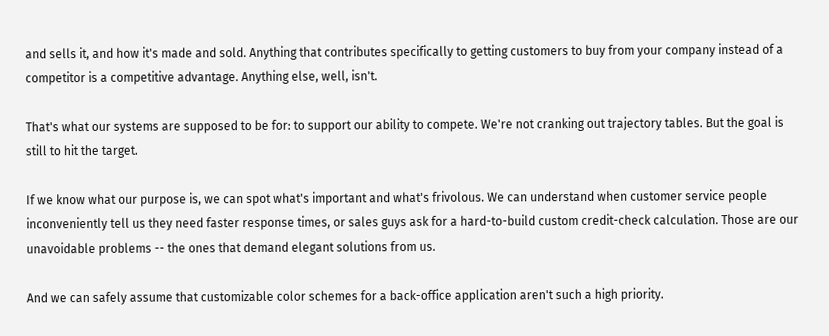and sells it, and how it's made and sold. Anything that contributes specifically to getting customers to buy from your company instead of a competitor is a competitive advantage. Anything else, well, isn't.

That's what our systems are supposed to be for: to support our ability to compete. We're not cranking out trajectory tables. But the goal is still to hit the target.

If we know what our purpose is, we can spot what's important and what's frivolous. We can understand when customer service people inconveniently tell us they need faster response times, or sales guys ask for a hard-to-build custom credit-check calculation. Those are our unavoidable problems -- the ones that demand elegant solutions from us.

And we can safely assume that customizable color schemes for a back-office application aren't such a high priority.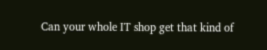Can your whole IT shop get that kind of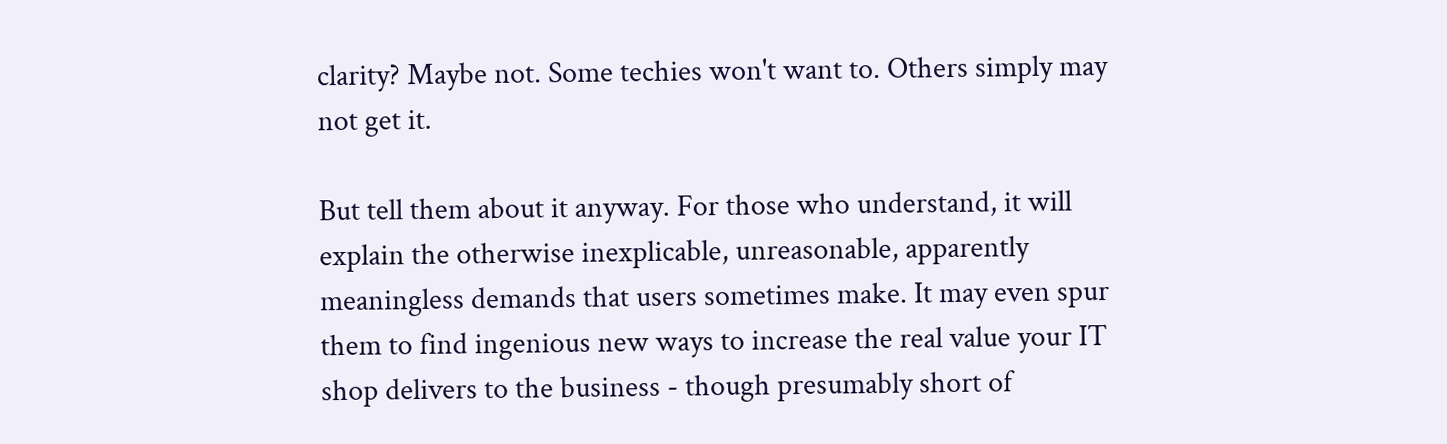clarity? Maybe not. Some techies won't want to. Others simply may not get it.

But tell them about it anyway. For those who understand, it will explain the otherwise inexplicable, unreasonable, apparently meaningless demands that users sometimes make. It may even spur them to find ingenious new ways to increase the real value your IT shop delivers to the business - though presumably short of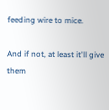feeding wire to mice.

And if not, at least it'll give them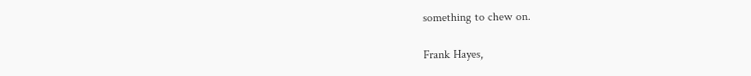something to chew on.

Frank Hayes,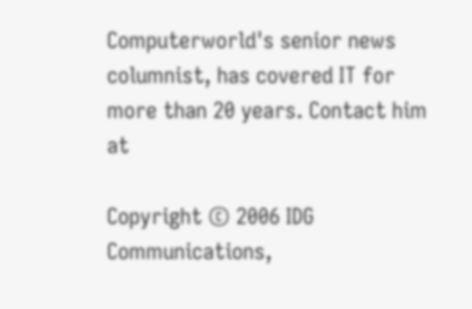Computerworld's senior news columnist, has covered IT for more than 20 years. Contact him at

Copyright © 2006 IDG Communications,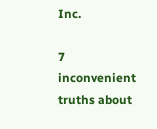Inc.

7 inconvenient truths about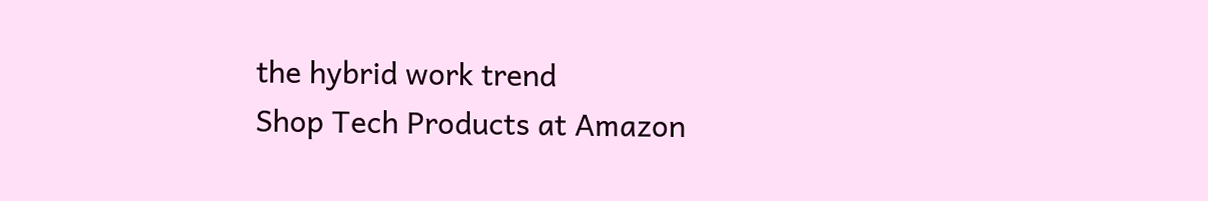the hybrid work trend
Shop Tech Products at Amazon